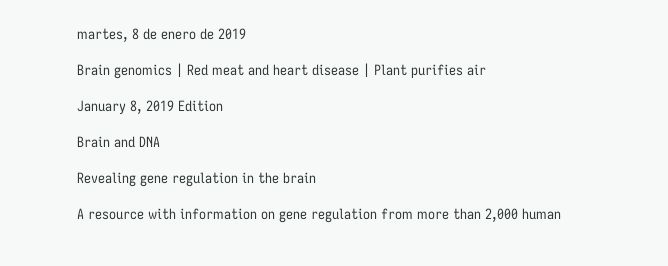martes, 8 de enero de 2019

Brain genomics | Red meat and heart disease | Plant purifies air

January 8, 2019 Edition

Brain and DNA

Revealing gene regulation in the brain

A resource with information on gene regulation from more than 2,000 human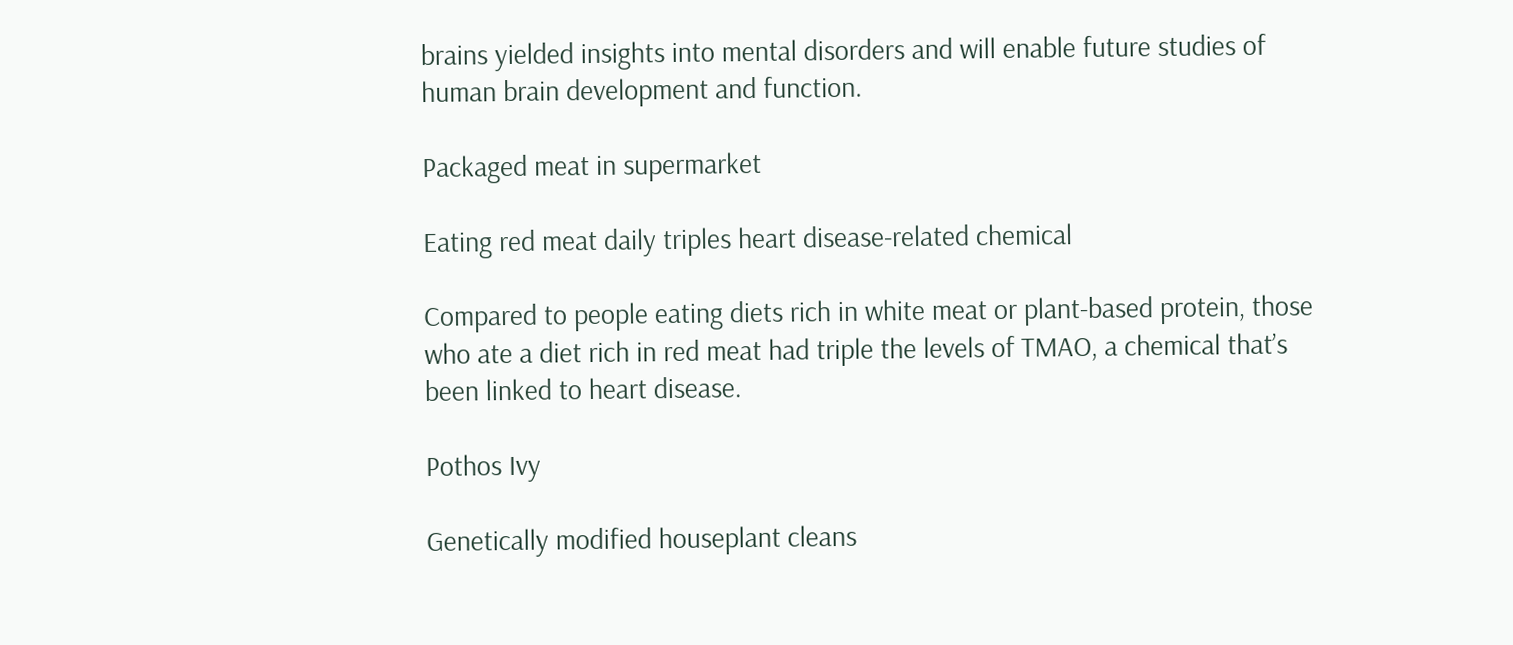brains yielded insights into mental disorders and will enable future studies of human brain development and function.

Packaged meat in supermarket

Eating red meat daily triples heart disease-related chemical

Compared to people eating diets rich in white meat or plant-based protein, those who ate a diet rich in red meat had triple the levels of TMAO, a chemical that’s been linked to heart disease.

Pothos Ivy

Genetically modified houseplant cleans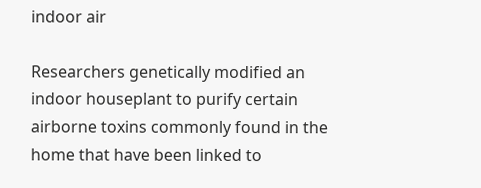indoor air

Researchers genetically modified an indoor houseplant to purify certain airborne toxins commonly found in the home that have been linked to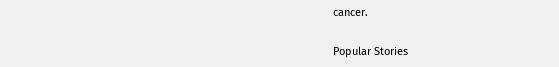cancer.

Popular Stories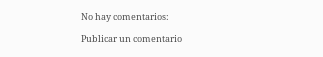No hay comentarios:

Publicar un comentario